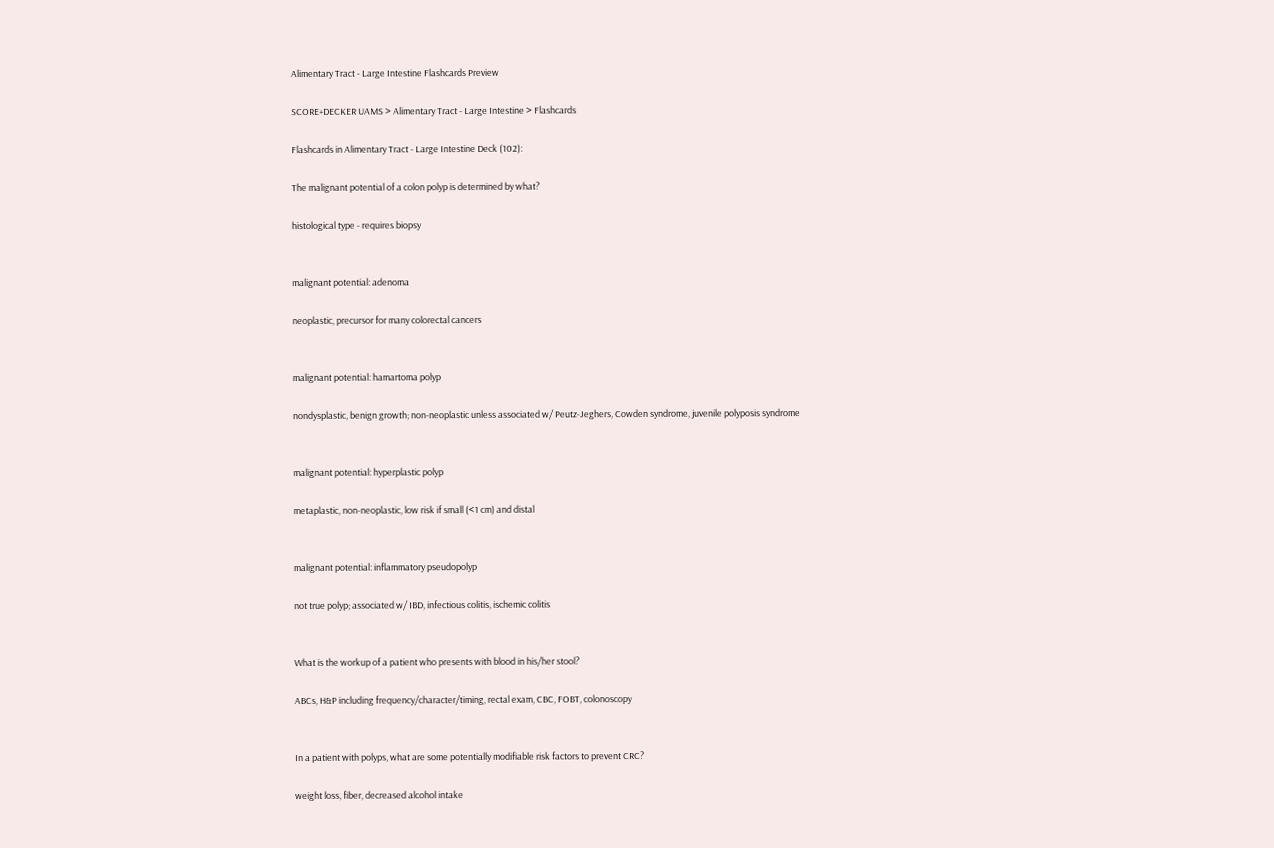Alimentary Tract - Large Intestine Flashcards Preview

SCORE+DECKER UAMS > Alimentary Tract - Large Intestine > Flashcards

Flashcards in Alimentary Tract - Large Intestine Deck (102):

The malignant potential of a colon polyp is determined by what?

histological type - requires biopsy


malignant potential: adenoma

neoplastic, precursor for many colorectal cancers


malignant potential: hamartoma polyp

nondysplastic, benign growth; non-neoplastic unless associated w/ Peutz-Jeghers, Cowden syndrome, juvenile polyposis syndrome


malignant potential: hyperplastic polyp

metaplastic, non-neoplastic, low risk if small (<1 cm) and distal


malignant potential: inflammatory pseudopolyp

not true polyp; associated w/ IBD, infectious colitis, ischemic colitis


What is the workup of a patient who presents with blood in his/her stool?

ABCs, H&P including frequency/character/timing, rectal exam, CBC, FOBT, colonoscopy


In a patient with polyps, what are some potentially modifiable risk factors to prevent CRC?

weight loss, fiber, decreased alcohol intake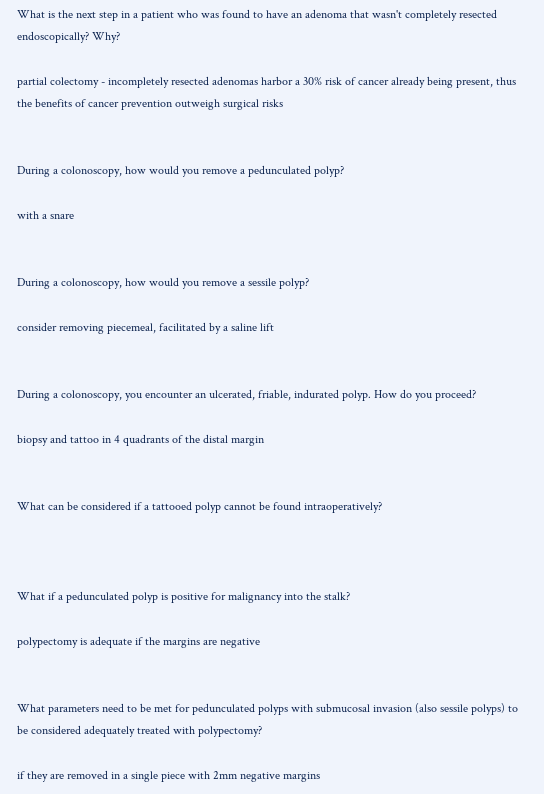What is the next step in a patient who was found to have an adenoma that wasn't completely resected endoscopically? Why?

partial colectomy - incompletely resected adenomas harbor a 30% risk of cancer already being present, thus the benefits of cancer prevention outweigh surgical risks


During a colonoscopy, how would you remove a pedunculated polyp?

with a snare


During a colonoscopy, how would you remove a sessile polyp?

consider removing piecemeal, facilitated by a saline lift


During a colonoscopy, you encounter an ulcerated, friable, indurated polyp. How do you proceed?

biopsy and tattoo in 4 quadrants of the distal margin


What can be considered if a tattooed polyp cannot be found intraoperatively?



What if a pedunculated polyp is positive for malignancy into the stalk?

polypectomy is adequate if the margins are negative


What parameters need to be met for pedunculated polyps with submucosal invasion (also sessile polyps) to be considered adequately treated with polypectomy?

if they are removed in a single piece with 2mm negative margins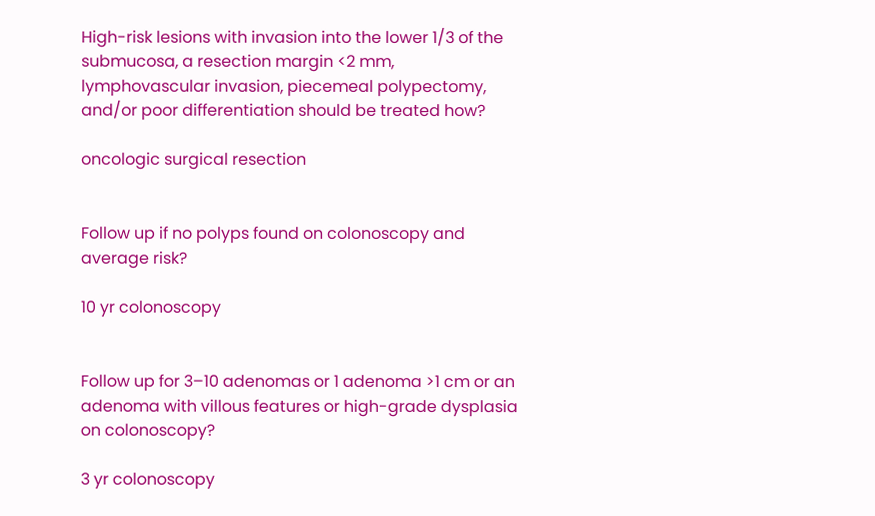High-risk lesions with invasion into the lower 1/3 of the submucosa, a resection margin <2 mm, lymphovascular invasion, piecemeal polypectomy, and/or poor differentiation should be treated how?

oncologic surgical resection


Follow up if no polyps found on colonoscopy and average risk?

10 yr colonoscopy


Follow up for 3–10 adenomas or 1 adenoma >1 cm or an adenoma with villous features or high-grade dysplasia on colonoscopy?

3 yr colonoscopy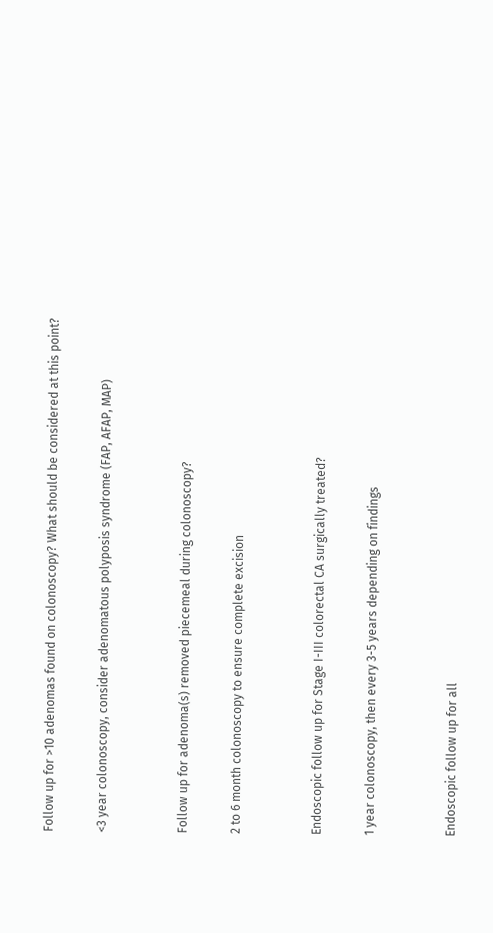Follow up for >10 adenomas found on colonoscopy? What should be considered at this point?

<3 year colonoscopy, consider adenomatous polyposis syndrome (FAP, AFAP, MAP)


Follow up for adenoma(s) removed piecemeal during colonoscopy?

2 to 6 month colonoscopy to ensure complete excision


Endoscopic follow up for Stage I-III colorectal CA surgically treated?

1 year colonoscopy, then every 3-5 years depending on findings


Endoscopic follow up for all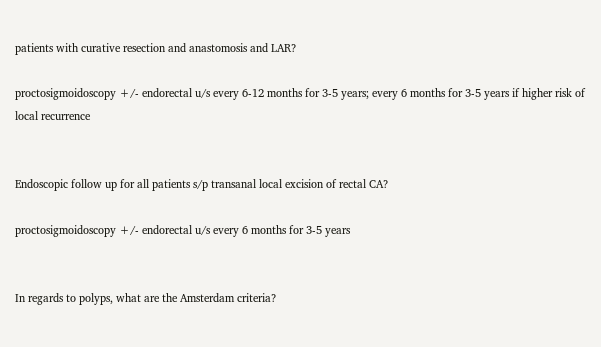patients with curative resection and anastomosis and LAR?

proctosigmoidoscopy +/- endorectal u/s every 6-12 months for 3-5 years; every 6 months for 3-5 years if higher risk of local recurrence


Endoscopic follow up for all patients s/p transanal local excision of rectal CA?

proctosigmoidoscopy +/- endorectal u/s every 6 months for 3-5 years


In regards to polyps, what are the Amsterdam criteria?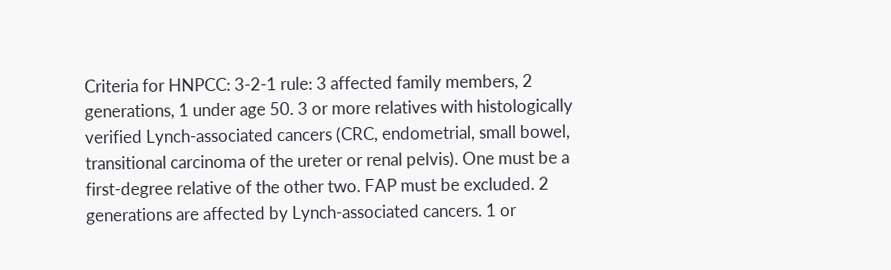Criteria for HNPCC: 3-2-1 rule: 3 affected family members, 2 generations, 1 under age 50. 3 or more relatives with histologically verified Lynch-associated cancers (CRC, endometrial, small bowel, transitional carcinoma of the ureter or renal pelvis). One must be a first-degree relative of the other two. FAP must be excluded. 2 generations are affected by Lynch-associated cancers. 1 or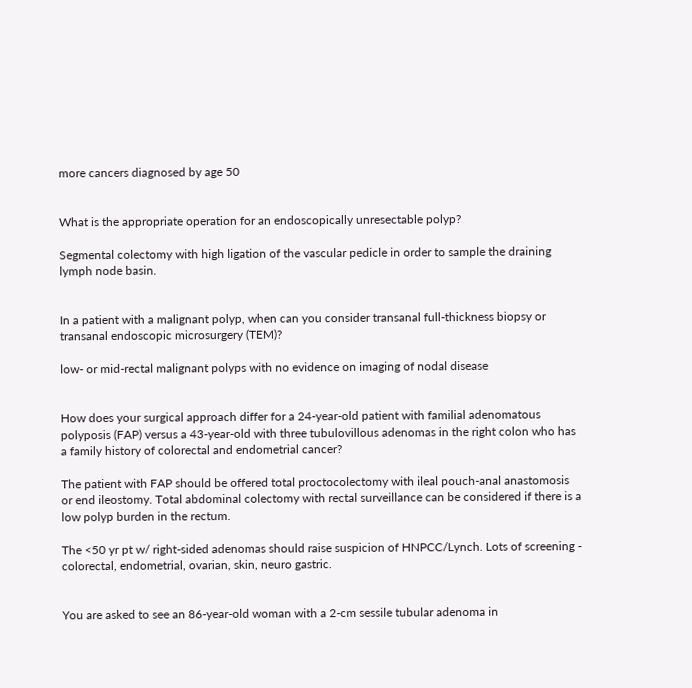more cancers diagnosed by age 50


What is the appropriate operation for an endoscopically unresectable polyp?

Segmental colectomy with high ligation of the vascular pedicle in order to sample the draining lymph node basin.


In a patient with a malignant polyp, when can you consider transanal full-thickness biopsy or transanal endoscopic microsurgery (TEM)?

low- or mid-rectal malignant polyps with no evidence on imaging of nodal disease


How does your surgical approach differ for a 24-year-old patient with familial adenomatous polyposis (FAP) versus a 43-year-old with three tubulovillous adenomas in the right colon who has a family history of colorectal and endometrial cancer?

The patient with FAP should be offered total proctocolectomy with ileal pouch-anal anastomosis or end ileostomy. Total abdominal colectomy with rectal surveillance can be considered if there is a low polyp burden in the rectum.

The <50 yr pt w/ right-sided adenomas should raise suspicion of HNPCC/Lynch. Lots of screening - colorectal, endometrial, ovarian, skin, neuro gastric.


You are asked to see an 86-year-old woman with a 2-cm sessile tubular adenoma in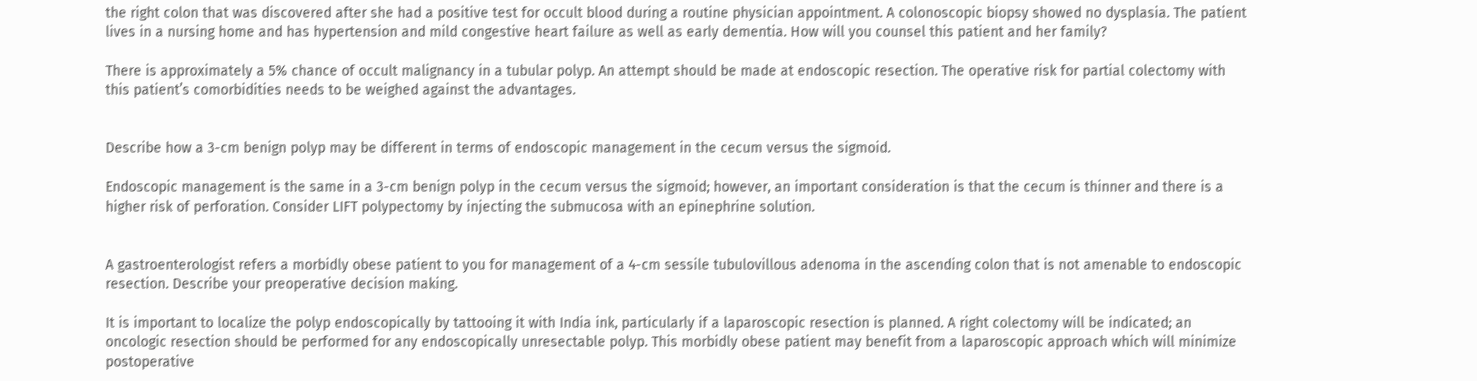the right colon that was discovered after she had a positive test for occult blood during a routine physician appointment. A colonoscopic biopsy showed no dysplasia. The patient lives in a nursing home and has hypertension and mild congestive heart failure as well as early dementia. How will you counsel this patient and her family?

There is approximately a 5% chance of occult malignancy in a tubular polyp. An attempt should be made at endoscopic resection. The operative risk for partial colectomy with this patient’s comorbidities needs to be weighed against the advantages.


Describe how a 3-cm benign polyp may be different in terms of endoscopic management in the cecum versus the sigmoid.

Endoscopic management is the same in a 3-cm benign polyp in the cecum versus the sigmoid; however, an important consideration is that the cecum is thinner and there is a higher risk of perforation. Consider LIFT polypectomy by injecting the submucosa with an epinephrine solution.


A gastroenterologist refers a morbidly obese patient to you for management of a 4-cm sessile tubulovillous adenoma in the ascending colon that is not amenable to endoscopic resection. Describe your preoperative decision making.

It is important to localize the polyp endoscopically by tattooing it with India ink, particularly if a laparoscopic resection is planned. A right colectomy will be indicated; an oncologic resection should be performed for any endoscopically unresectable polyp. This morbidly obese patient may benefit from a laparoscopic approach which will minimize postoperative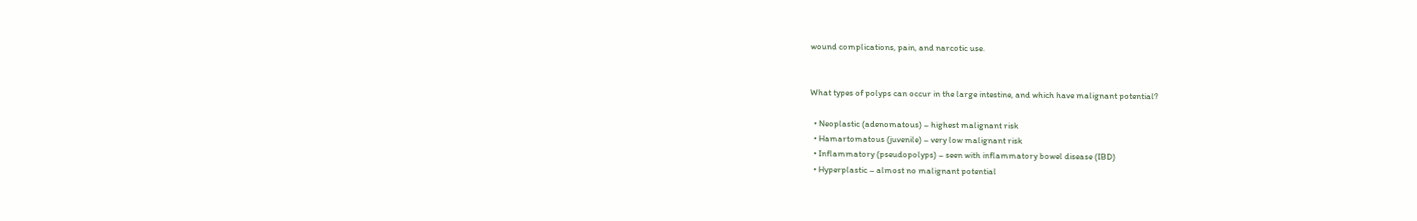wound complications, pain, and narcotic use.


What types of polyps can occur in the large intestine, and which have malignant potential?

  • Neoplastic (adenomatous) – highest malignant risk
  • Hamartomatous (juvenile) – very low malignant risk
  • Inflammatory (pseudopolyps) – seen with inflammatory bowel disease (IBD)
  • Hyperplastic – almost no malignant potential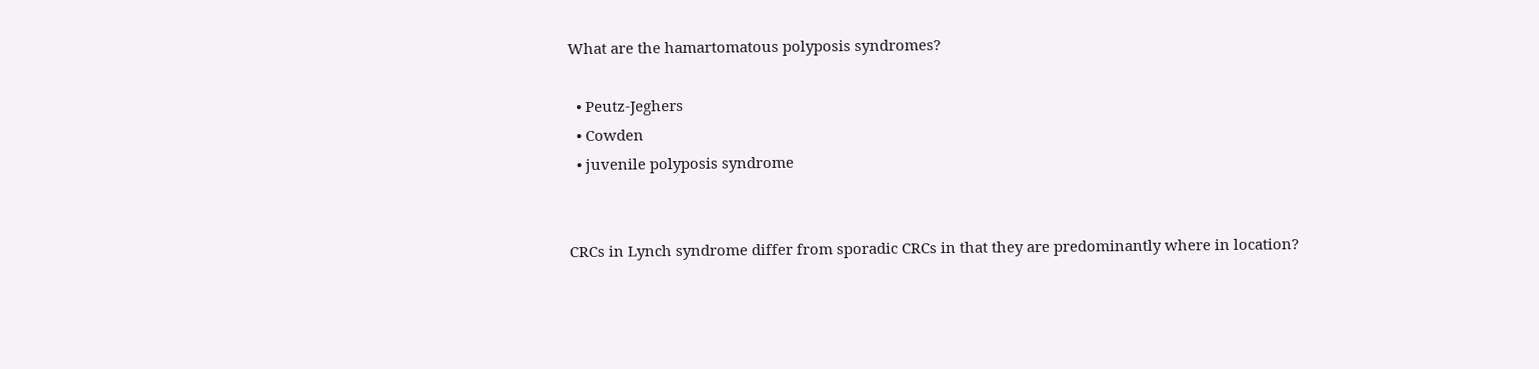What are the hamartomatous polyposis syndromes?

  • Peutz-Jeghers
  • Cowden
  • juvenile polyposis syndrome


CRCs in Lynch syndrome differ from sporadic CRCs in that they are predominantly where in location?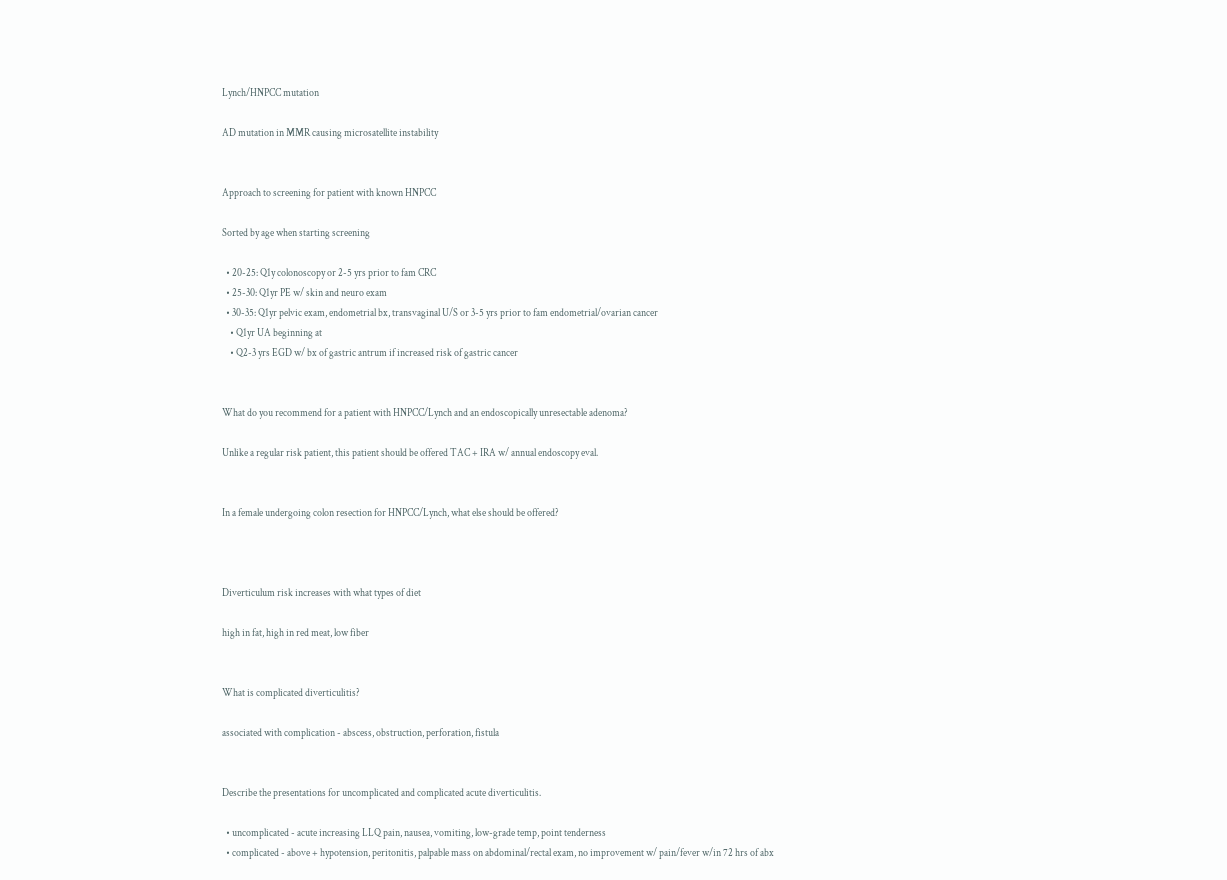Lynch/HNPCC mutation

AD mutation in MMR causing microsatellite instability


Approach to screening for patient with known HNPCC

Sorted by age when starting screening

  • 20-25: Q1y colonoscopy or 2-5 yrs prior to fam CRC
  • 25-30: Q1yr PE w/ skin and neuro exam
  • 30-35: Q1yr pelvic exam, endometrial bx, transvaginal U/S or 3-5 yrs prior to fam endometrial/ovarian cancer
    • Q1yr UA beginning at
    • Q2-3 yrs EGD w/ bx of gastric antrum if increased risk of gastric cancer


What do you recommend for a patient with HNPCC/Lynch and an endoscopically unresectable adenoma?

Unlike a regular risk patient, this patient should be offered TAC + IRA w/ annual endoscopy eval.


In a female undergoing colon resection for HNPCC/Lynch, what else should be offered?



Diverticulum risk increases with what types of diet

high in fat, high in red meat, low fiber


What is complicated diverticulitis?

associated with complication - abscess, obstruction, perforation, fistula


Describe the presentations for uncomplicated and complicated acute diverticulitis.

  • uncomplicated - acute increasing LLQ pain, nausea, vomiting, low-grade temp, point tenderness
  • complicated - above + hypotension, peritonitis, palpable mass on abdominal/rectal exam, no improvement w/ pain/fever w/in 72 hrs of abx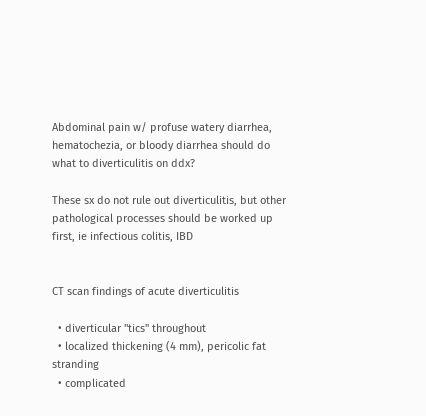Abdominal pain w/ profuse watery diarrhea, hematochezia, or bloody diarrhea should do what to diverticulitis on ddx?

These sx do not rule out diverticulitis, but other pathological processes should be worked up first, ie infectious colitis, IBD


CT scan findings of acute diverticulitis

  • diverticular "tics" throughout
  • localized thickening (4 mm), pericolic fat stranding
  • complicated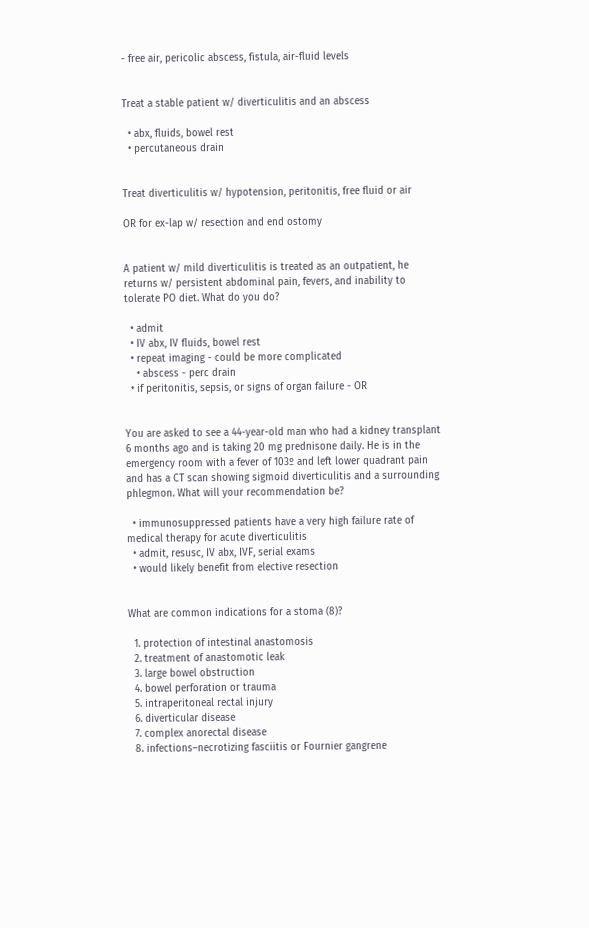- free air, pericolic abscess, fistula, air-fluid levels


Treat a stable patient w/ diverticulitis and an abscess

  • abx, fluids, bowel rest
  • percutaneous drain


Treat diverticulitis w/ hypotension, peritonitis, free fluid or air

OR for ex-lap w/ resection and end ostomy


A patient w/ mild diverticulitis is treated as an outpatient, he returns w/ persistent abdominal pain, fevers, and inability to tolerate PO diet. What do you do?

  • admit
  • IV abx, IV fluids, bowel rest
  • repeat imaging - could be more complicated
    • abscess - perc drain
  • if peritonitis, sepsis, or signs of organ failure - OR


You are asked to see a 44-year-old man who had a kidney transplant 6 months ago and is taking 20 mg prednisone daily. He is in the emergency room with a fever of 103º and left lower quadrant pain and has a CT scan showing sigmoid diverticulitis and a surrounding phlegmon. What will your recommendation be?

  • immunosuppressed patients have a very high failure rate of medical therapy for acute diverticulitis
  • admit, resusc, IV abx, IVF, serial exams
  • would likely benefit from elective resection


What are common indications for a stoma (8)?

  1. protection of intestinal anastomosis
  2. treatment of anastomotic leak
  3. large bowel obstruction
  4. bowel perforation or trauma
  5. intraperitoneal rectal injury
  6. diverticular disease
  7. complex anorectal disease
  8. infections–necrotizing fasciitis or Fournier gangrene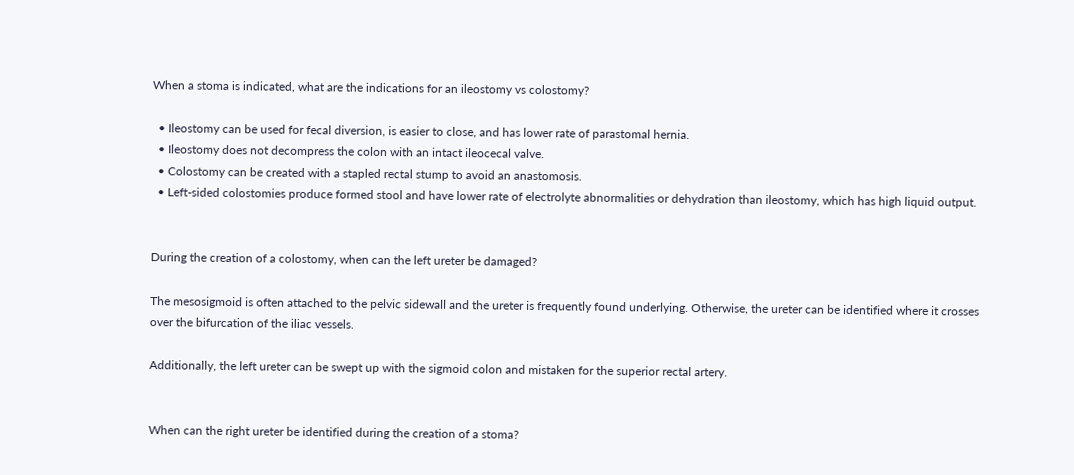When a stoma is indicated, what are the indications for an ileostomy vs colostomy?

  • Ileostomy can be used for fecal diversion, is easier to close, and has lower rate of parastomal hernia.
  • Ileostomy does not decompress the colon with an intact ileocecal valve.
  • Colostomy can be created with a stapled rectal stump to avoid an anastomosis.
  • Left-sided colostomies produce formed stool and have lower rate of electrolyte abnormalities or dehydration than ileostomy, which has high liquid output.


During the creation of a colostomy, when can the left ureter be damaged?

The mesosigmoid is often attached to the pelvic sidewall and the ureter is frequently found underlying. Otherwise, the ureter can be identified where it crosses over the bifurcation of the iliac vessels.

Additionally, the left ureter can be swept up with the sigmoid colon and mistaken for the superior rectal artery.


When can the right ureter be identified during the creation of a stoma?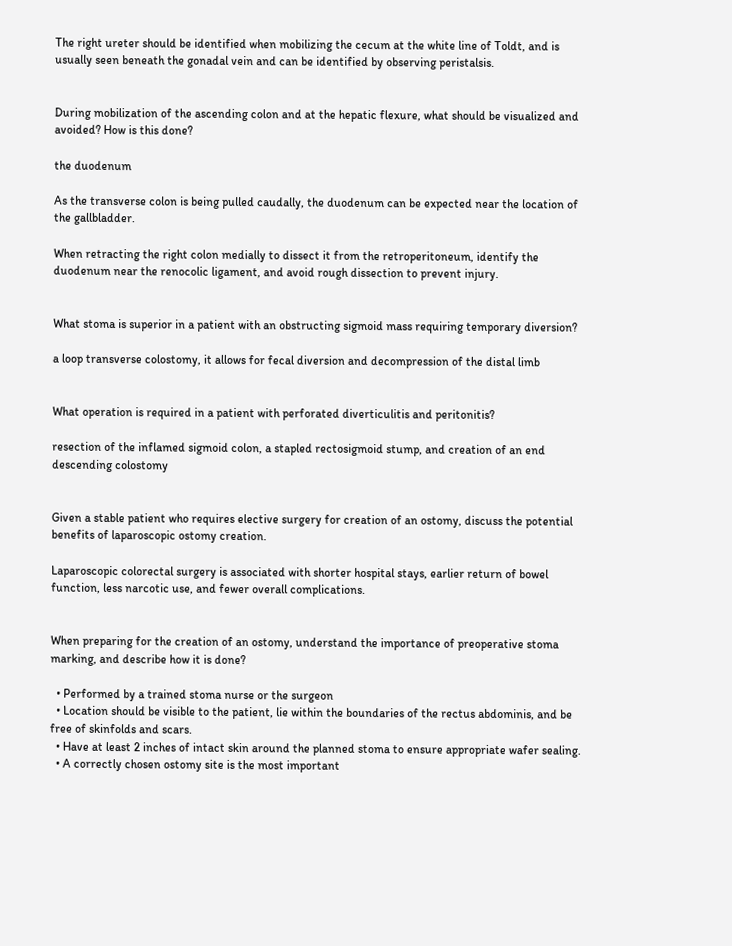The right ureter should be identified when mobilizing the cecum at the white line of Toldt, and is usually seen beneath the gonadal vein and can be identified by observing peristalsis.


During mobilization of the ascending colon and at the hepatic flexure, what should be visualized and avoided? How is this done?

the duodenum

As the transverse colon is being pulled caudally, the duodenum can be expected near the location of the gallbladder.

When retracting the right colon medially to dissect it from the retroperitoneum, identify the duodenum near the renocolic ligament, and avoid rough dissection to prevent injury.


What stoma is superior in a patient with an obstructing sigmoid mass requiring temporary diversion?

a loop transverse colostomy, it allows for fecal diversion and decompression of the distal limb


What operation is required in a patient with perforated diverticulitis and peritonitis?

resection of the inflamed sigmoid colon, a stapled rectosigmoid stump, and creation of an end descending colostomy


Given a stable patient who requires elective surgery for creation of an ostomy, discuss the potential benefits of laparoscopic ostomy creation.

Laparoscopic colorectal surgery is associated with shorter hospital stays, earlier return of bowel function, less narcotic use, and fewer overall complications.


When preparing for the creation of an ostomy, understand the importance of preoperative stoma marking, and describe how it is done?

  • Performed by a trained stoma nurse or the surgeon
  • Location should be visible to the patient, lie within the boundaries of the rectus abdominis, and be free of skinfolds and scars.
  • Have at least 2 inches of intact skin around the planned stoma to ensure appropriate wafer sealing.
  • A correctly chosen ostomy site is the most important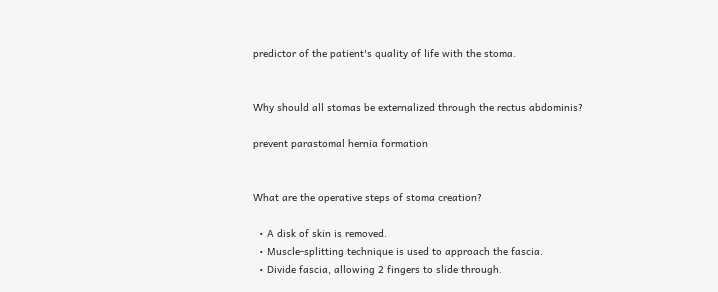predictor of the patient's quality of life with the stoma.


Why should all stomas be externalized through the rectus abdominis?

prevent parastomal hernia formation


What are the operative steps of stoma creation?

  • A disk of skin is removed.
  • Muscle-splitting technique is used to approach the fascia.
  • Divide fascia, allowing 2 fingers to slide through.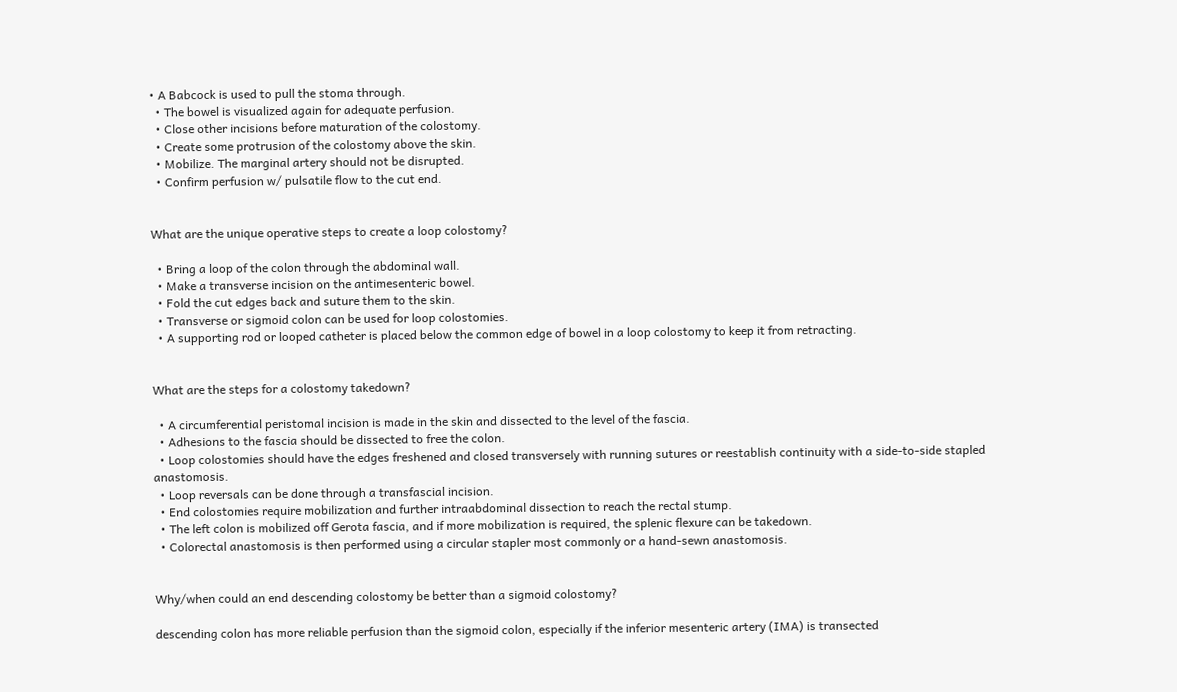• A Babcock is used to pull the stoma through.
  • The bowel is visualized again for adequate perfusion.
  • Close other incisions before maturation of the colostomy.
  • Create some protrusion of the colostomy above the skin.
  • Mobilize. The marginal artery should not be disrupted.
  • Confirm perfusion w/ pulsatile flow to the cut end.


What are the unique operative steps to create a loop colostomy?

  • Bring a loop of the colon through the abdominal wall.
  • Make a transverse incision on the antimesenteric bowel.
  • Fold the cut edges back and suture them to the skin.
  • Transverse or sigmoid colon can be used for loop colostomies.
  • A supporting rod or looped catheter is placed below the common edge of bowel in a loop colostomy to keep it from retracting.


What are the steps for a colostomy takedown?

  • A circumferential peristomal incision is made in the skin and dissected to the level of the fascia.
  • Adhesions to the fascia should be dissected to free the colon.
  • Loop colostomies should have the edges freshened and closed transversely with running sutures or reestablish continuity with a side-to-side stapled anastomosis.
  • Loop reversals can be done through a transfascial incision.
  • End colostomies require mobilization and further intraabdominal dissection to reach the rectal stump.
  • The left colon is mobilized off Gerota fascia, and if more mobilization is required, the splenic flexure can be takedown.
  • Colorectal anastomosis is then performed using a circular stapler most commonly or a hand-sewn anastomosis.


Why/when could an end descending colostomy be better than a sigmoid colostomy?

descending colon has more reliable perfusion than the sigmoid colon, especially if the inferior mesenteric artery (IMA) is transected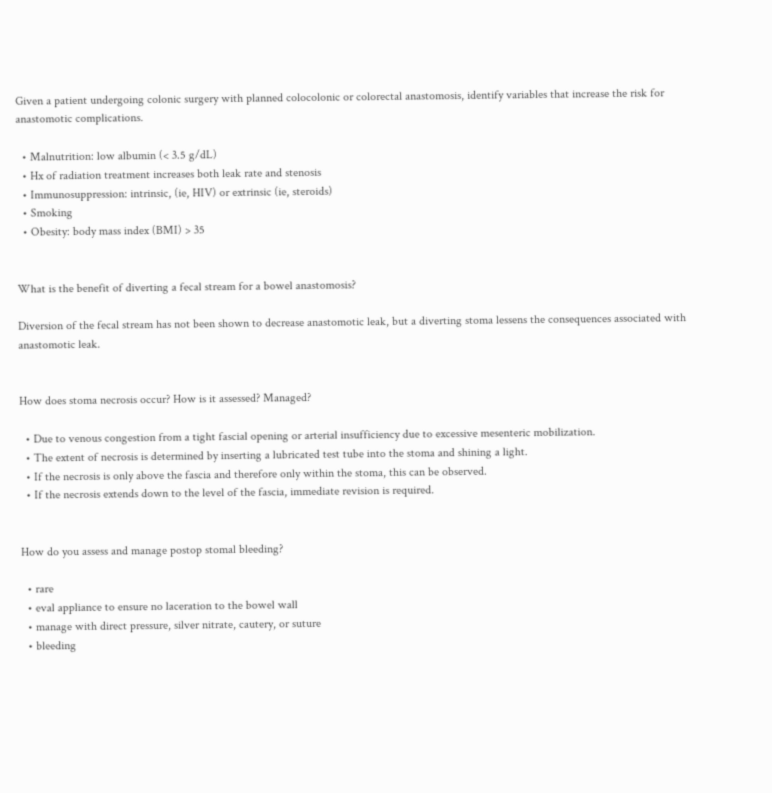Given a patient undergoing colonic surgery with planned colocolonic or colorectal anastomosis, identify variables that increase the risk for anastomotic complications.

  • Malnutrition: low albumin (< 3.5 g/dL)
  • Hx of radiation treatment increases both leak rate and stenosis
  • Immunosuppression: intrinsic, (ie, HIV) or extrinsic (ie, steroids)
  • Smoking
  • Obesity: body mass index (BMI) > 35


What is the benefit of diverting a fecal stream for a bowel anastomosis?

Diversion of the fecal stream has not been shown to decrease anastomotic leak, but a diverting stoma lessens the consequences associated with anastomotic leak.


How does stoma necrosis occur? How is it assessed? Managed?

  • Due to venous congestion from a tight fascial opening or arterial insufficiency due to excessive mesenteric mobilization.
  • The extent of necrosis is determined by inserting a lubricated test tube into the stoma and shining a light.
  • If the necrosis is only above the fascia and therefore only within the stoma, this can be observed.
  • If the necrosis extends down to the level of the fascia, immediate revision is required.


How do you assess and manage postop stomal bleeding?

  • rare
  • eval appliance to ensure no laceration to the bowel wall
  • manage with direct pressure, silver nitrate, cautery, or suture
  • bleeding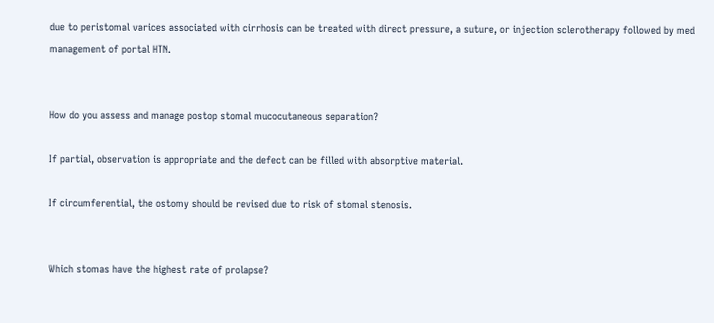due to peristomal varices associated with cirrhosis can be treated with direct pressure, a suture, or injection sclerotherapy followed by med management of portal HTN.


How do you assess and manage postop stomal mucocutaneous separation?

If partial, observation is appropriate and the defect can be filled with absorptive material.

If circumferential, the ostomy should be revised due to risk of stomal stenosis.


Which stomas have the highest rate of prolapse?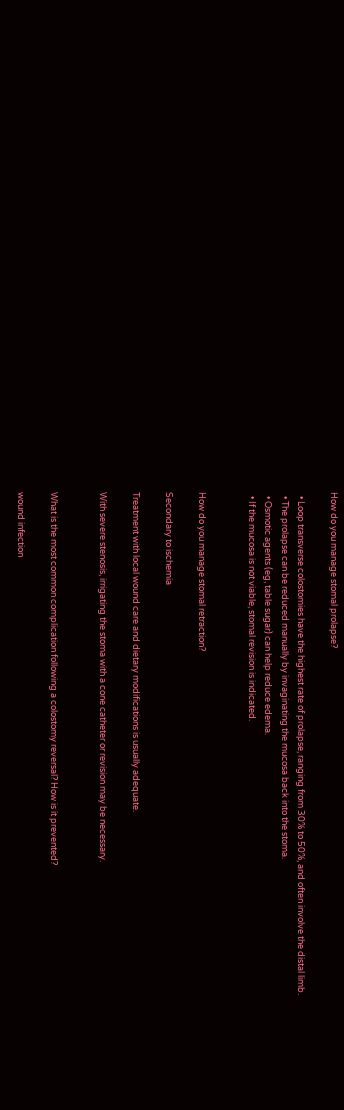How do you manage stomal prolapse?

  • Loop transverse colostomies have the highest rate of prolapse, ranging from 30% to 50%, and often involve the distal limb.
  • The prolapse can be reduced manually by invaginating the mucosa back into the stoma.
  • Osmotic agents (eg, table sugar) can help reduce edema.
  • If the mucosa is not viable, stomal revision is indicated.


How do you manage stomal retraction?

Secondary to ischemia

Treatment with local wound care and dietary modifications is usually adequate.

With severe stenosis, irrigating the stoma with a cone catheter or revision may be necessary.


What is the most common complication following a colostomy reversal? How is it prevented?

wound infection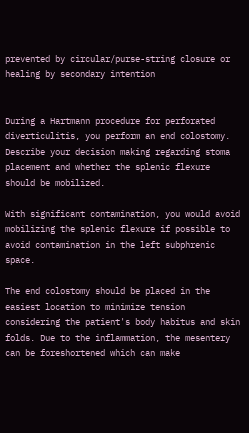prevented by circular/purse-string closure or healing by secondary intention


During a Hartmann procedure for perforated diverticulitis, you perform an end colostomy. Describe your decision making regarding stoma placement and whether the splenic flexure should be mobilized.

With significant contamination, you would avoid mobilizing the splenic flexure if possible to avoid contamination in the left subphrenic space.

The end colostomy should be placed in the easiest location to minimize tension considering the patient's body habitus and skin folds. Due to the inflammation, the mesentery can be foreshortened which can make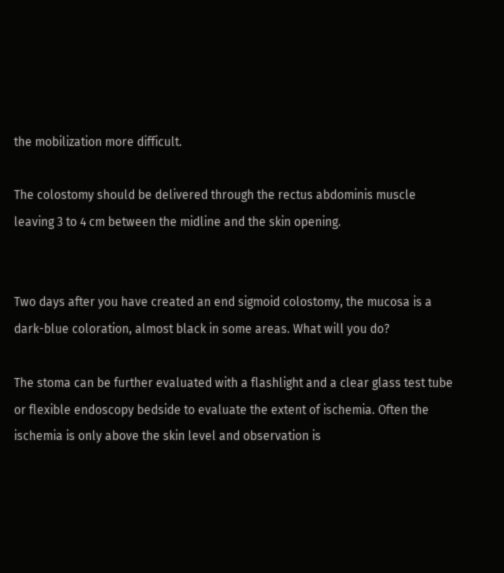the mobilization more difficult.

The colostomy should be delivered through the rectus abdominis muscle leaving 3 to 4 cm between the midline and the skin opening.


Two days after you have created an end sigmoid colostomy, the mucosa is a dark-blue coloration, almost black in some areas. What will you do?

The stoma can be further evaluated with a flashlight and a clear glass test tube or flexible endoscopy bedside to evaluate the extent of ischemia. Often the ischemia is only above the skin level and observation is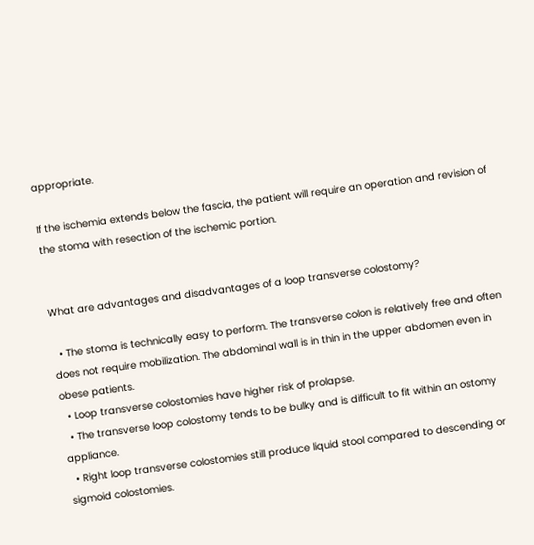appropriate.

If the ischemia extends below the fascia, the patient will require an operation and revision of the stoma with resection of the ischemic portion.


What are advantages and disadvantages of a loop transverse colostomy?

  • The stoma is technically easy to perform. The transverse colon is relatively free and often does not require mobilization. The abdominal wall is in thin in the upper abdomen even in obese patients.
  • Loop transverse colostomies have higher risk of prolapse.
  • The transverse loop colostomy tends to be bulky and is difficult to fit within an ostomy appliance.
  • Right loop transverse colostomies still produce liquid stool compared to descending or sigmoid colostomies.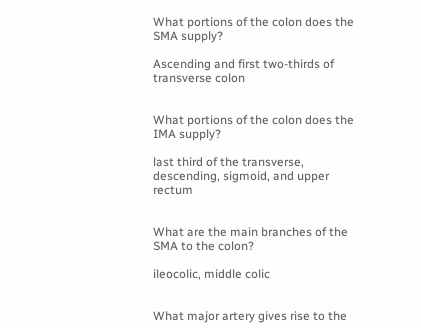What portions of the colon does the SMA supply?

Ascending and first two-thirds of transverse colon


What portions of the colon does the IMA supply?

last third of the transverse, descending, sigmoid, and upper rectum


What are the main branches of the SMA to the colon?

ileocolic, middle colic


What major artery gives rise to the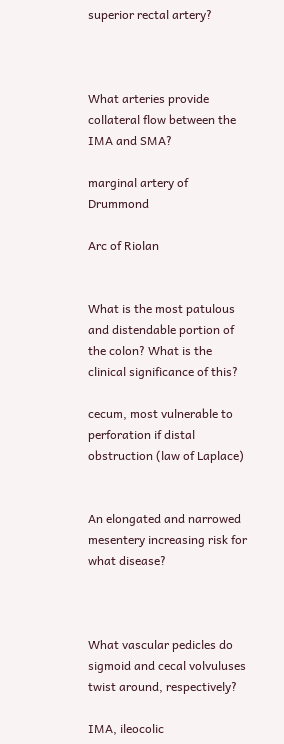superior rectal artery?



What arteries provide collateral flow between the IMA and SMA?

marginal artery of Drummond

Arc of Riolan


What is the most patulous and distendable portion of the colon? What is the clinical significance of this?

cecum, most vulnerable to perforation if distal obstruction (law of Laplace)


An elongated and narrowed mesentery increasing risk for what disease?



What vascular pedicles do sigmoid and cecal volvuluses twist around, respectively?

IMA, ileocolic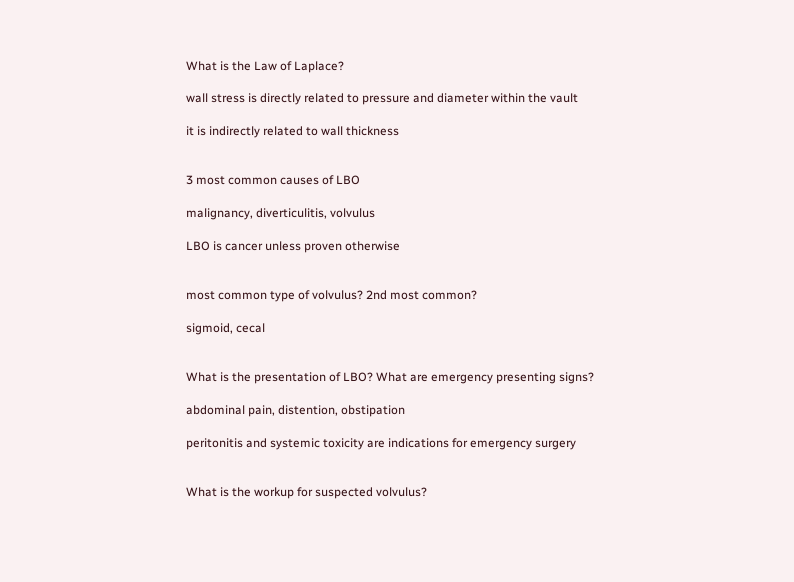What is the Law of Laplace?

wall stress is directly related to pressure and diameter within the vault

it is indirectly related to wall thickness


3 most common causes of LBO

malignancy, diverticulitis, volvulus

LBO is cancer unless proven otherwise


most common type of volvulus? 2nd most common?

sigmoid, cecal


What is the presentation of LBO? What are emergency presenting signs?

abdominal pain, distention, obstipation

peritonitis and systemic toxicity are indications for emergency surgery


What is the workup for suspected volvulus?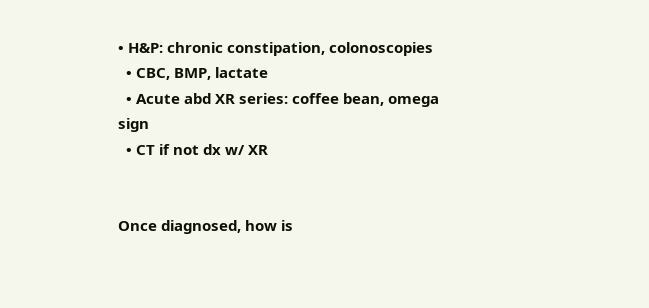• H&P: chronic constipation, colonoscopies
  • CBC, BMP, lactate
  • Acute abd XR series: coffee bean, omega sign
  • CT if not dx w/ XR


Once diagnosed, how is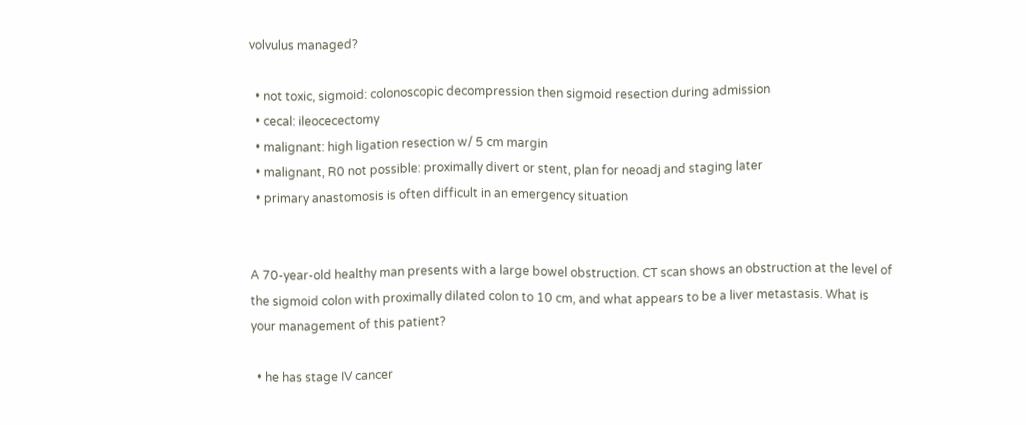volvulus managed?

  • not toxic, sigmoid: colonoscopic decompression then sigmoid resection during admission
  • cecal: ileocecectomy
  • malignant: high ligation resection w/ 5 cm margin
  • malignant, R0 not possible: proximally divert or stent, plan for neoadj and staging later
  • primary anastomosis is often difficult in an emergency situation


A 70-year-old healthy man presents with a large bowel obstruction. CT scan shows an obstruction at the level of the sigmoid colon with proximally dilated colon to 10 cm, and what appears to be a liver metastasis. What is your management of this patient?

  • he has stage IV cancer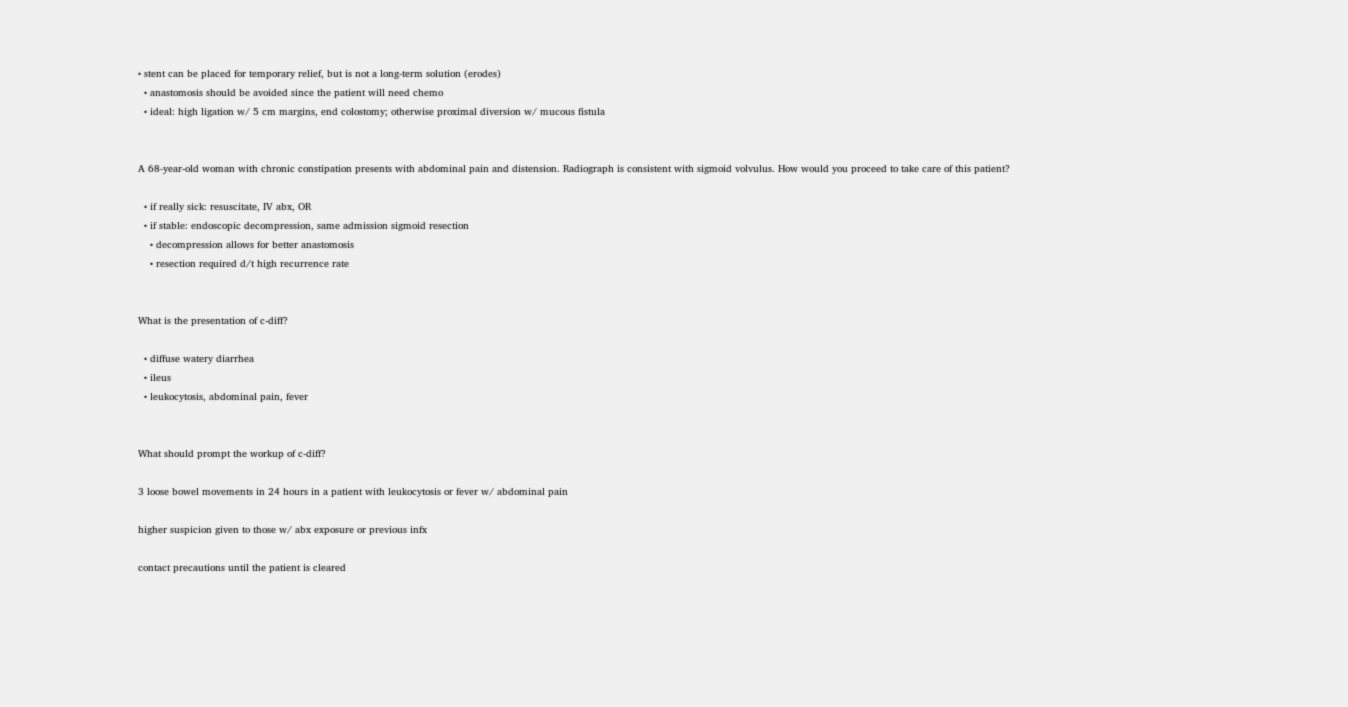• stent can be placed for temporary relief, but is not a long-term solution (erodes)
  • anastomosis should be avoided since the patient will need chemo
  • ideal: high ligation w/ 5 cm margins, end colostomy; otherwise proximal diversion w/ mucous fistula


A 68-year-old woman with chronic constipation presents with abdominal pain and distension. Radiograph is consistent with sigmoid volvulus. How would you proceed to take care of this patient?

  • if really sick: resuscitate, IV abx, OR
  • if stable: endoscopic decompression, same admission sigmoid resection
    • decompression allows for better anastomosis
    • resection required d/t high recurrence rate


What is the presentation of c-diff?

  • diffuse watery diarrhea
  • ileus
  • leukocytosis, abdominal pain, fever


What should prompt the workup of c-diff?

3 loose bowel movements in 24 hours in a patient with leukocytosis or fever w/ abdominal pain

higher suspicion given to those w/ abx exposure or previous infx

contact precautions until the patient is cleared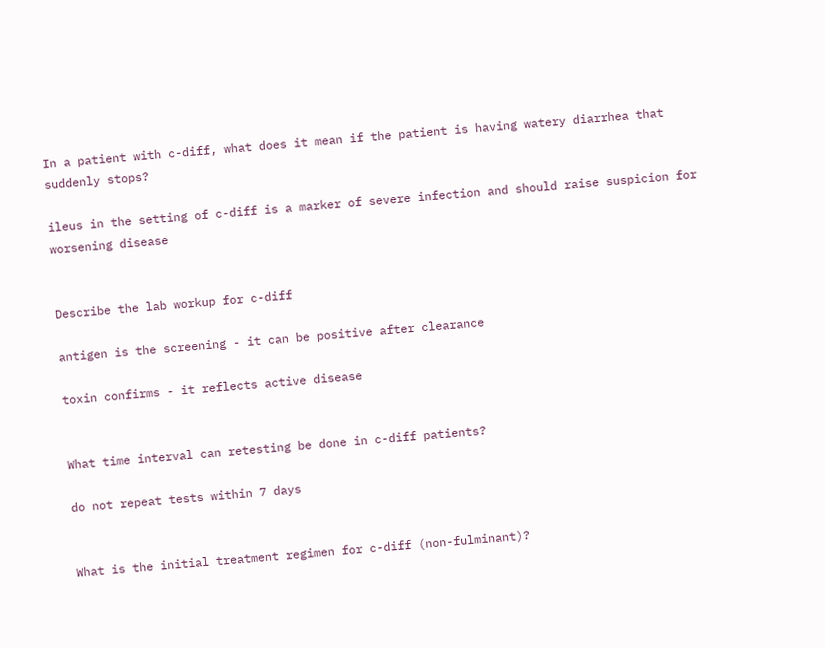In a patient with c-diff, what does it mean if the patient is having watery diarrhea that suddenly stops?

ileus in the setting of c-diff is a marker of severe infection and should raise suspicion for worsening disease


Describe the lab workup for c-diff

antigen is the screening - it can be positive after clearance

toxin confirms - it reflects active disease


What time interval can retesting be done in c-diff patients?

do not repeat tests within 7 days


What is the initial treatment regimen for c-diff (non-fulminant)?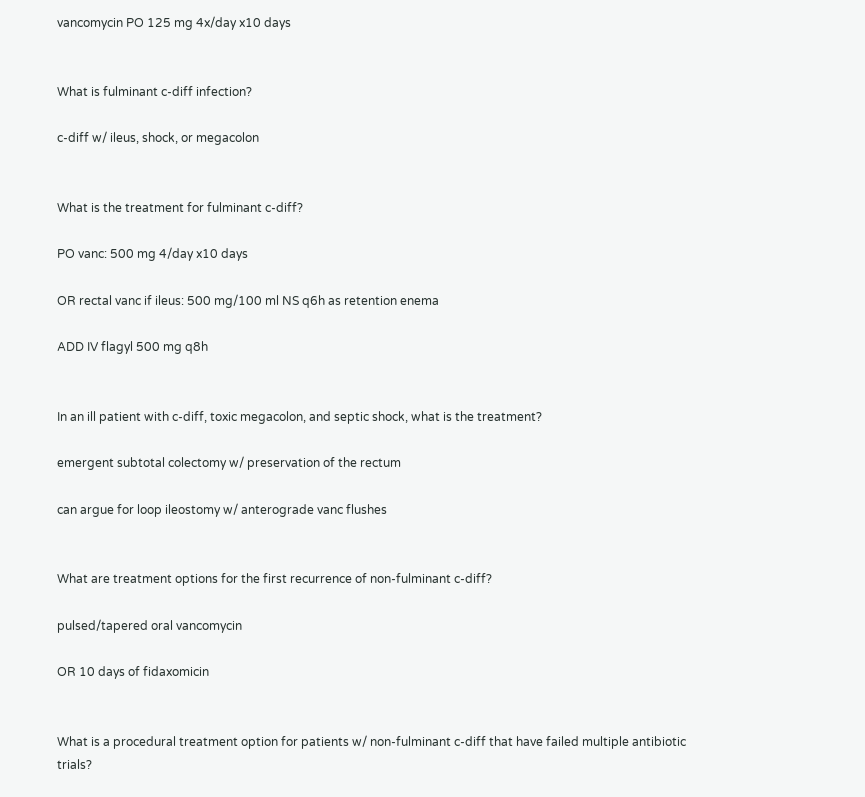vancomycin PO 125 mg 4x/day x10 days


What is fulminant c-diff infection?

c-diff w/ ileus, shock, or megacolon


What is the treatment for fulminant c-diff?

PO vanc: 500 mg 4/day x10 days

OR rectal vanc if ileus: 500 mg/100 ml NS q6h as retention enema

ADD IV flagyl 500 mg q8h


In an ill patient with c-diff, toxic megacolon, and septic shock, what is the treatment?

emergent subtotal colectomy w/ preservation of the rectum

can argue for loop ileostomy w/ anterograde vanc flushes


What are treatment options for the first recurrence of non-fulminant c-diff?

pulsed/tapered oral vancomycin

OR 10 days of fidaxomicin


What is a procedural treatment option for patients w/ non-fulminant c-diff that have failed multiple antibiotic trials?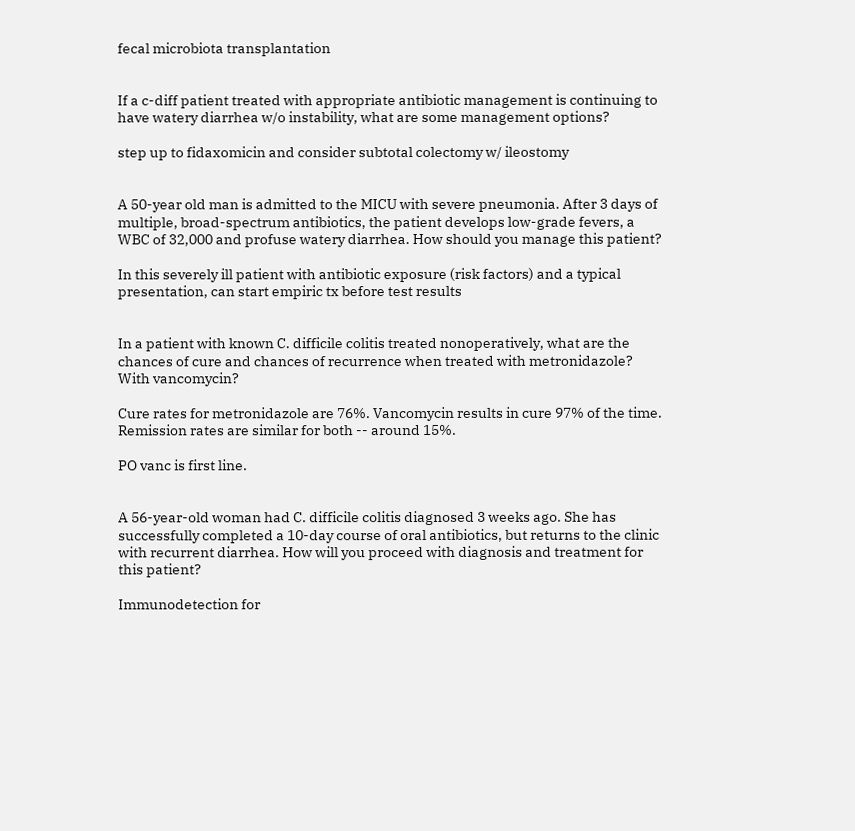fecal microbiota transplantation


If a c-diff patient treated with appropriate antibiotic management is continuing to have watery diarrhea w/o instability, what are some management options?

step up to fidaxomicin and consider subtotal colectomy w/ ileostomy


A 50-year old man is admitted to the MICU with severe pneumonia. After 3 days of multiple, broad-spectrum antibiotics, the patient develops low-grade fevers, a WBC of 32,000 and profuse watery diarrhea. How should you manage this patient?

In this severely ill patient with antibiotic exposure (risk factors) and a typical presentation, can start empiric tx before test results


In a patient with known C. difficile colitis treated nonoperatively, what are the chances of cure and chances of recurrence when treated with metronidazole? With vancomycin?

Cure rates for metronidazole are 76%. Vancomycin results in cure 97% of the time. Remission rates are similar for both -- around 15%.

PO vanc is first line.


A 56-year-old woman had C. difficile colitis diagnosed 3 weeks ago. She has successfully completed a 10-day course of oral antibiotics, but returns to the clinic with recurrent diarrhea. How will you proceed with diagnosis and treatment for this patient?

Immunodetection for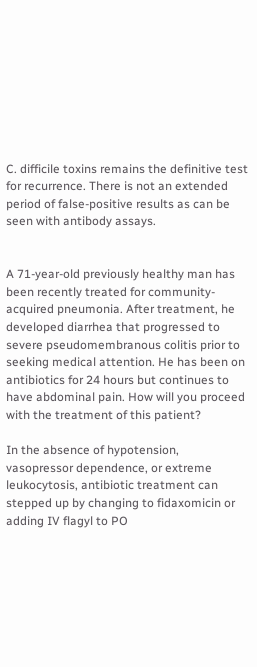C. difficile toxins remains the definitive test for recurrence. There is not an extended period of false-positive results as can be seen with antibody assays.


A 71-year-old previously healthy man has been recently treated for community-acquired pneumonia. After treatment, he developed diarrhea that progressed to severe pseudomembranous colitis prior to seeking medical attention. He has been on antibiotics for 24 hours but continues to have abdominal pain. How will you proceed with the treatment of this patient?

In the absence of hypotension, vasopressor dependence, or extreme leukocytosis, antibiotic treatment can stepped up by changing to fidaxomicin or adding IV flagyl to PO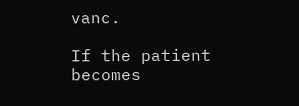vanc.

If the patient becomes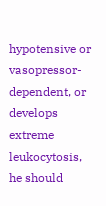hypotensive or vasopressor-dependent, or develops extreme leukocytosis, he should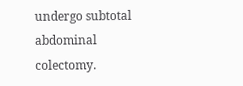undergo subtotal abdominal colectomy.